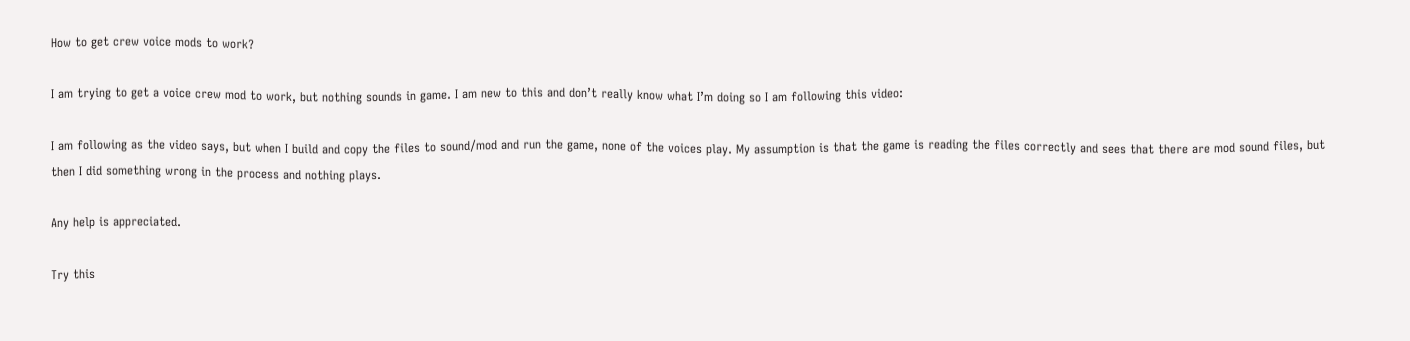How to get crew voice mods to work?

I am trying to get a voice crew mod to work, but nothing sounds in game. I am new to this and don’t really know what I’m doing so I am following this video:

I am following as the video says, but when I build and copy the files to sound/mod and run the game, none of the voices play. My assumption is that the game is reading the files correctly and sees that there are mod sound files, but then I did something wrong in the process and nothing plays.

Any help is appreciated.

Try this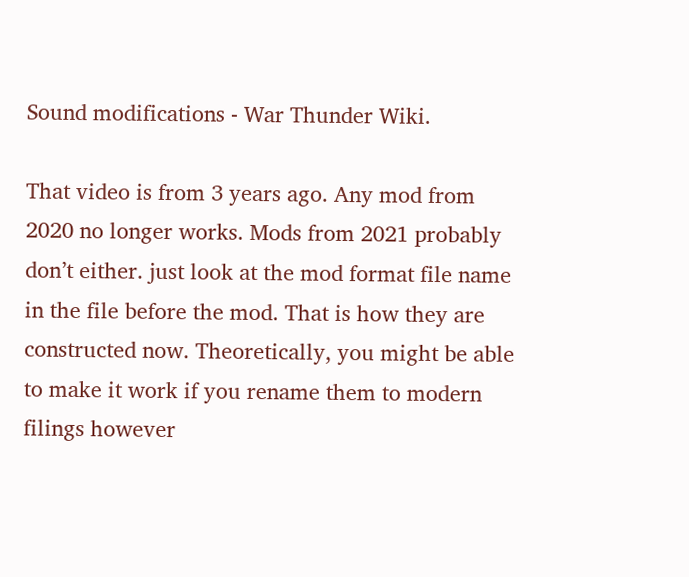Sound modifications - War Thunder Wiki.

That video is from 3 years ago. Any mod from 2020 no longer works. Mods from 2021 probably don’t either. just look at the mod format file name in the file before the mod. That is how they are constructed now. Theoretically, you might be able to make it work if you rename them to modern filings however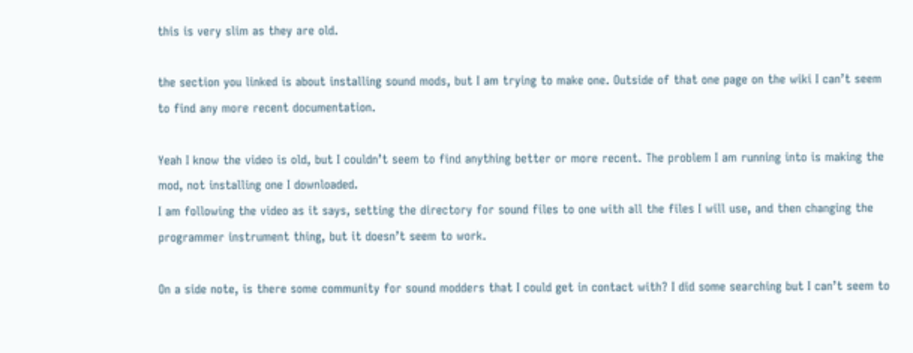this is very slim as they are old.

the section you linked is about installing sound mods, but I am trying to make one. Outside of that one page on the wiki I can’t seem to find any more recent documentation.

Yeah I know the video is old, but I couldn’t seem to find anything better or more recent. The problem I am running into is making the mod, not installing one I downloaded.
I am following the video as it says, setting the directory for sound files to one with all the files I will use, and then changing the programmer instrument thing, but it doesn’t seem to work.

On a side note, is there some community for sound modders that I could get in contact with? I did some searching but I can’t seem to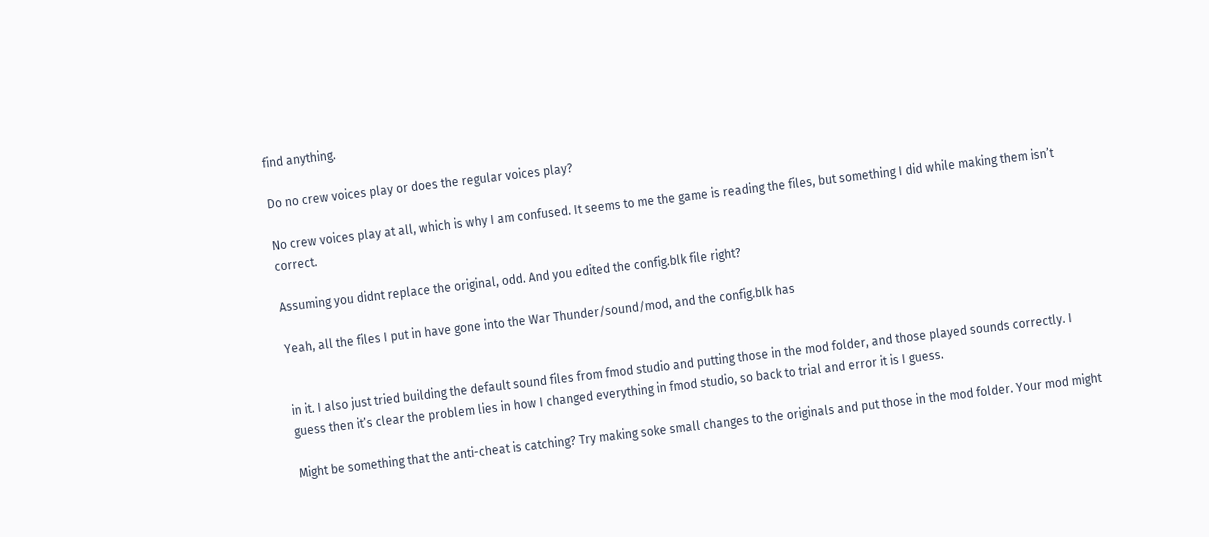find anything.

Do no crew voices play or does the regular voices play?

No crew voices play at all, which is why I am confused. It seems to me the game is reading the files, but something I did while making them isn’t correct.

Assuming you didnt replace the original, odd. And you edited the config.blk file right?

Yeah, all the files I put in have gone into the War Thunder/sound/mod, and the config.blk has


in it. I also just tried building the default sound files from fmod studio and putting those in the mod folder, and those played sounds correctly. I guess then it’s clear the problem lies in how I changed everything in fmod studio, so back to trial and error it is I guess.

Might be something that the anti-cheat is catching? Try making soke small changes to the originals and put those in the mod folder. Your mod might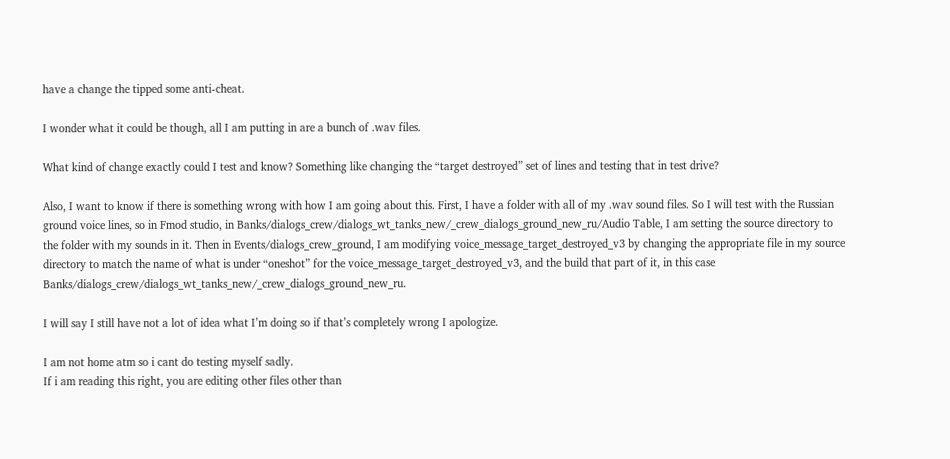have a change the tipped some anti-cheat.

I wonder what it could be though, all I am putting in are a bunch of .wav files.

What kind of change exactly could I test and know? Something like changing the “target destroyed” set of lines and testing that in test drive?

Also, I want to know if there is something wrong with how I am going about this. First, I have a folder with all of my .wav sound files. So I will test with the Russian ground voice lines, so in Fmod studio, in Banks/dialogs_crew/dialogs_wt_tanks_new/_crew_dialogs_ground_new_ru/Audio Table, I am setting the source directory to the folder with my sounds in it. Then in Events/dialogs_crew_ground, I am modifying voice_message_target_destroyed_v3 by changing the appropriate file in my source directory to match the name of what is under “oneshot” for the voice_message_target_destroyed_v3, and the build that part of it, in this case Banks/dialogs_crew/dialogs_wt_tanks_new/_crew_dialogs_ground_new_ru.

I will say I still have not a lot of idea what I’m doing so if that’s completely wrong I apologize.

I am not home atm so i cant do testing myself sadly.
If i am reading this right, you are editing other files other than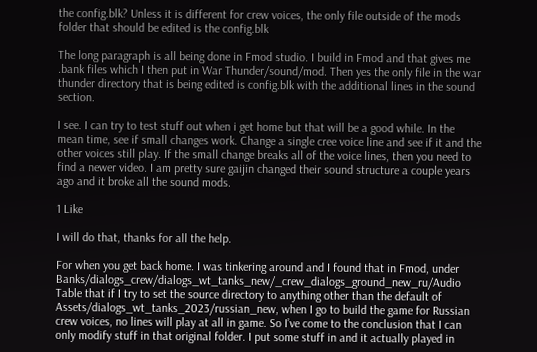the config.blk? Unless it is different for crew voices, the only file outside of the mods folder that should be edited is the config.blk

The long paragraph is all being done in Fmod studio. I build in Fmod and that gives me .bank files which I then put in War Thunder/sound/mod. Then yes the only file in the war thunder directory that is being edited is config.blk with the additional lines in the sound section.

I see. I can try to test stuff out when i get home but that will be a good while. In the mean time, see if small changes work. Change a single cree voice line and see if it and the other voices still play. If the small change breaks all of the voice lines, then you need to find a newer video. I am pretty sure gaijin changed their sound structure a couple years ago and it broke all the sound mods.

1 Like

I will do that, thanks for all the help.

For when you get back home. I was tinkering around and I found that in Fmod, under Banks/dialogs_crew/dialogs_wt_tanks_new/_crew_dialogs_ground_new_ru/Audio Table that if I try to set the source directory to anything other than the default of Assets/dialogs_wt_tanks_2023/russian_new, when I go to build the game for Russian crew voices, no lines will play at all in game. So I’ve come to the conclusion that I can only modify stuff in that original folder. I put some stuff in and it actually played in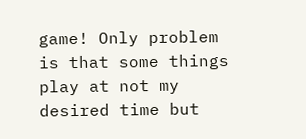game! Only problem is that some things play at not my desired time but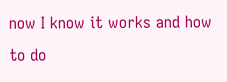now I know it works and how to do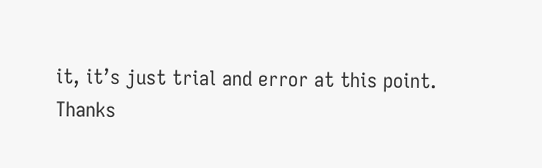it, it’s just trial and error at this point.
Thanks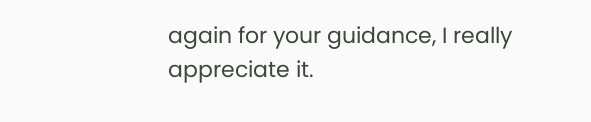again for your guidance, I really appreciate it.